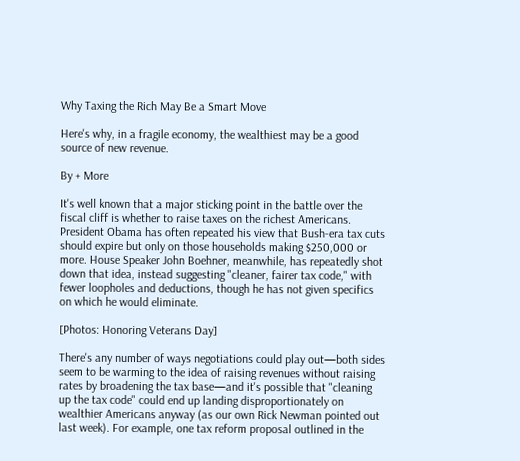Why Taxing the Rich May Be a Smart Move

Here's why, in a fragile economy, the wealthiest may be a good source of new revenue.

By + More

It's well known that a major sticking point in the battle over the fiscal cliff is whether to raise taxes on the richest Americans. President Obama has often repeated his view that Bush-era tax cuts should expire but only on those households making $250,000 or more. House Speaker John Boehner, meanwhile, has repeatedly shot down that idea, instead suggesting "cleaner, fairer tax code," with fewer loopholes and deductions, though he has not given specifics on which he would eliminate.

[Photos: Honoring Veterans Day]

There's any number of ways negotiations could play out—both sides seem to be warming to the idea of raising revenues without raising rates by broadening the tax base—and it's possible that "cleaning up the tax code" could end up landing disproportionately on wealthier Americans anyway (as our own Rick Newman pointed out last week). For example, one tax reform proposal outlined in the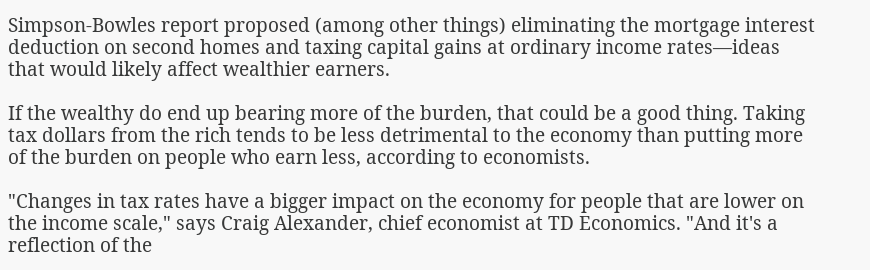Simpson-Bowles report proposed (among other things) eliminating the mortgage interest deduction on second homes and taxing capital gains at ordinary income rates—ideas that would likely affect wealthier earners.

If the wealthy do end up bearing more of the burden, that could be a good thing. Taking tax dollars from the rich tends to be less detrimental to the economy than putting more of the burden on people who earn less, according to economists.

"Changes in tax rates have a bigger impact on the economy for people that are lower on the income scale," says Craig Alexander, chief economist at TD Economics. "And it's a reflection of the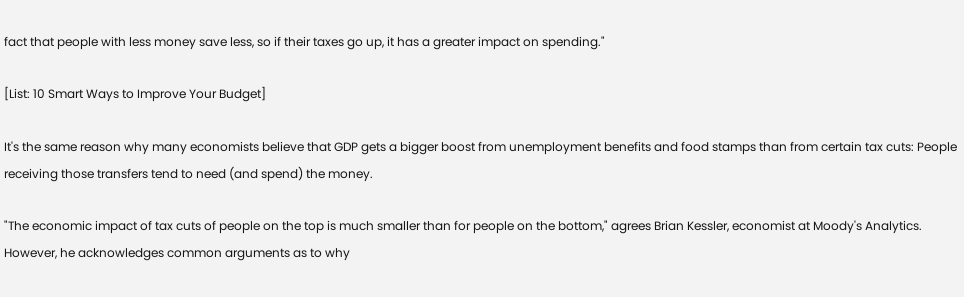fact that people with less money save less, so if their taxes go up, it has a greater impact on spending."

[List: 10 Smart Ways to Improve Your Budget]

It's the same reason why many economists believe that GDP gets a bigger boost from unemployment benefits and food stamps than from certain tax cuts: People receiving those transfers tend to need (and spend) the money.

"The economic impact of tax cuts of people on the top is much smaller than for people on the bottom," agrees Brian Kessler, economist at Moody's Analytics. However, he acknowledges common arguments as to why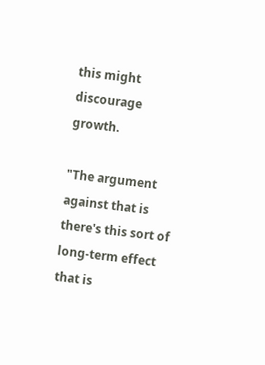this might discourage growth.

"The argument against that is there's this sort of long-term effect that is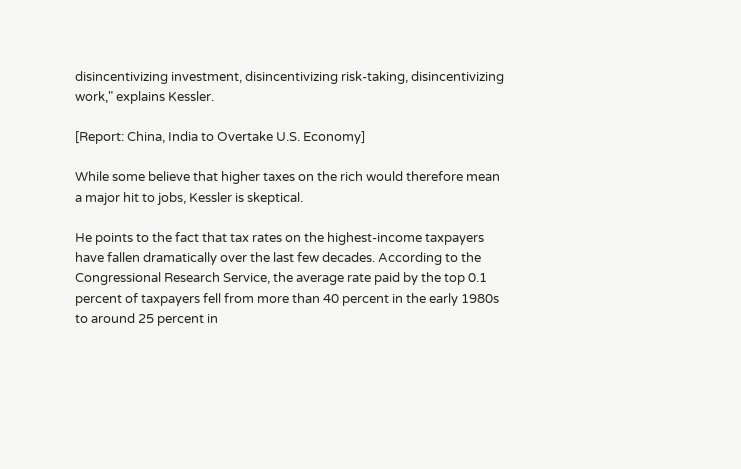disincentivizing investment, disincentivizing risk-taking, disincentivizing work," explains Kessler.

[Report: China, India to Overtake U.S. Economy]

While some believe that higher taxes on the rich would therefore mean a major hit to jobs, Kessler is skeptical.

He points to the fact that tax rates on the highest-income taxpayers have fallen dramatically over the last few decades. According to the Congressional Research Service, the average rate paid by the top 0.1 percent of taxpayers fell from more than 40 percent in the early 1980s to around 25 percent in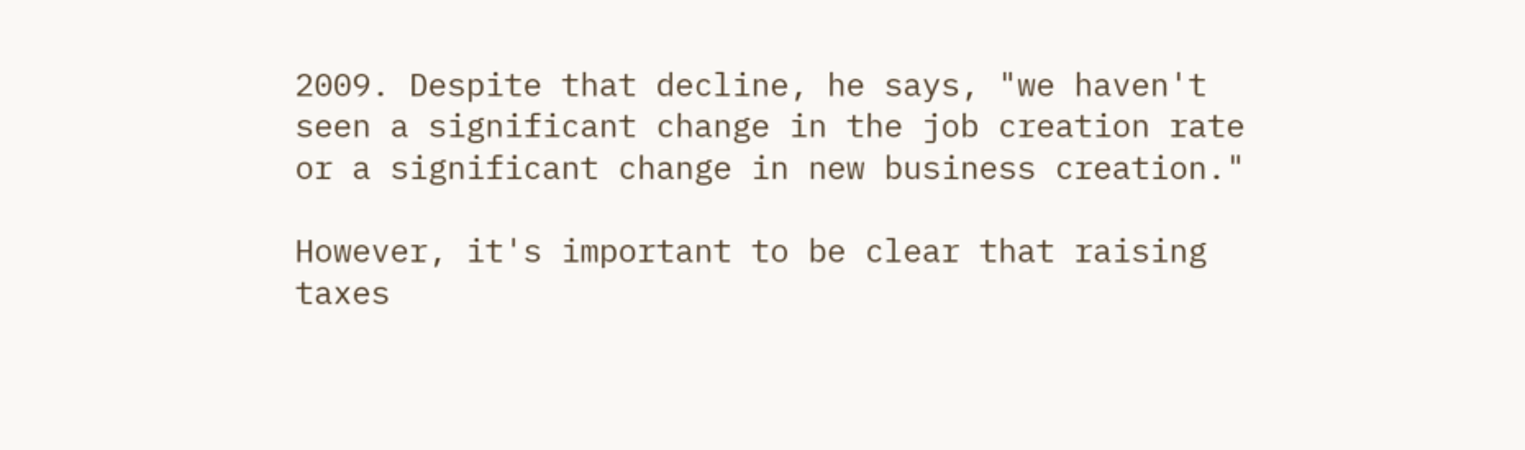2009. Despite that decline, he says, "we haven't seen a significant change in the job creation rate or a significant change in new business creation."

However, it's important to be clear that raising taxes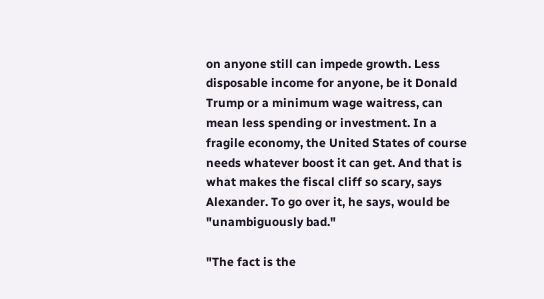on anyone still can impede growth. Less disposable income for anyone, be it Donald Trump or a minimum wage waitress, can mean less spending or investment. In a fragile economy, the United States of course needs whatever boost it can get. And that is what makes the fiscal cliff so scary, says Alexander. To go over it, he says, would be "unambiguously bad."

"The fact is the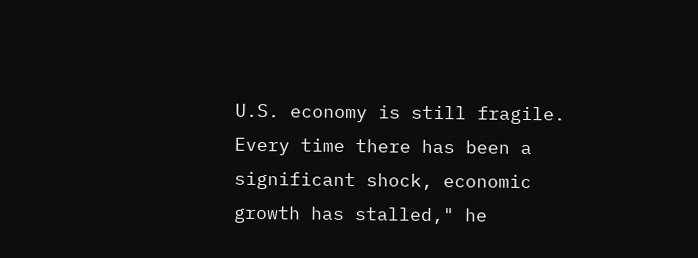U.S. economy is still fragile. Every time there has been a significant shock, economic growth has stalled," he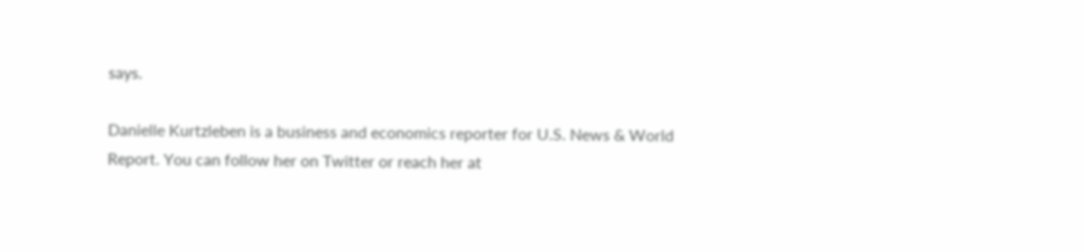says.

Danielle Kurtzleben is a business and economics reporter for U.S. News & World Report. You can follow her on Twitter or reach her at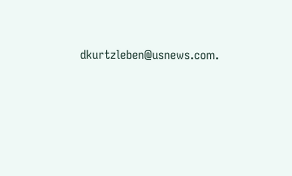dkurtzleben@usnews.com.